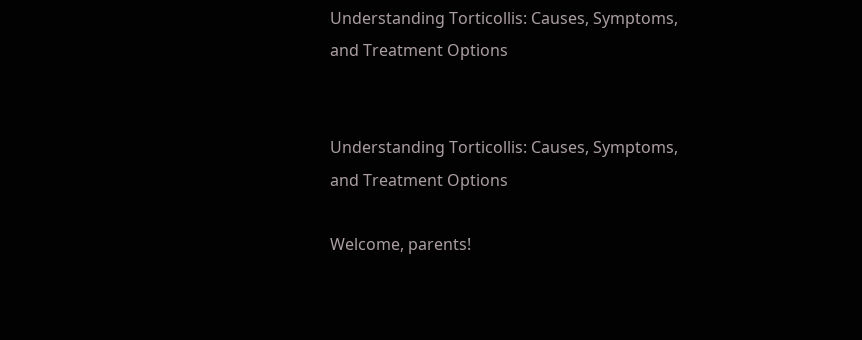Understanding Torticollis: Causes, Symptoms, and Treatment Options


Understanding Torticollis: Causes, Symptoms, and Treatment Options

Welcome, parents!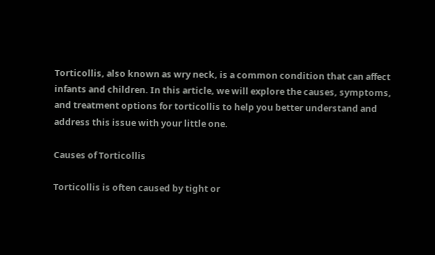Torticollis, also known as wry neck, is a common condition that can affect infants and children. In this article, we will explore the causes, symptoms, and treatment options for torticollis to help you better understand and address this issue with your little one.

Causes of Torticollis

Torticollis is often caused by tight or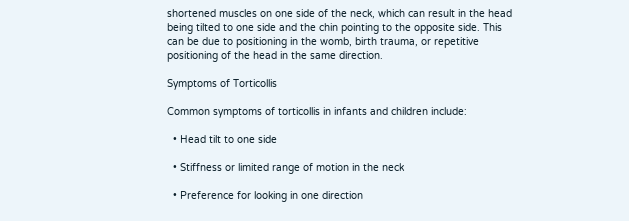shortened muscles on one side of the neck, which can result in the head being tilted to one side and the chin pointing to the opposite side. This can be due to positioning in the womb, birth trauma, or repetitive positioning of the head in the same direction.

Symptoms of Torticollis

Common symptoms of torticollis in infants and children include:

  • Head tilt to one side

  • Stiffness or limited range of motion in the neck

  • Preference for looking in one direction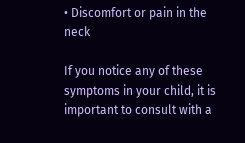• Discomfort or pain in the neck

If you notice any of these symptoms in your child, it is important to consult with a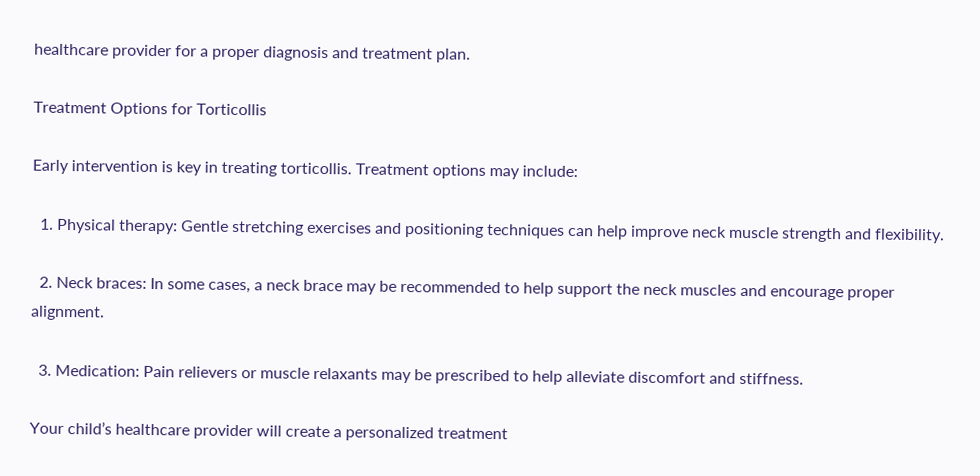healthcare provider for a proper diagnosis and treatment plan.

Treatment Options for Torticollis

Early intervention is key in treating torticollis. Treatment options may include:

  1. Physical therapy: Gentle stretching exercises and positioning techniques can help improve neck muscle strength and flexibility.

  2. Neck braces: In some cases, a neck brace may be recommended to help support the neck muscles and encourage proper alignment.

  3. Medication: Pain relievers or muscle relaxants may be prescribed to help alleviate discomfort and stiffness.

Your child’s healthcare provider will create a personalized treatment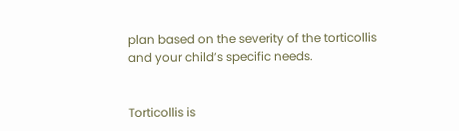plan based on the severity of the torticollis and your child’s specific needs.


Torticollis is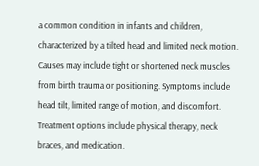a common condition in infants and children, characterized by a tilted head and limited neck motion. Causes may include tight or shortened neck muscles from birth trauma or positioning. Symptoms include head tilt, limited range of motion, and discomfort. Treatment options include physical therapy, neck braces, and medication.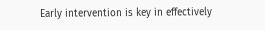Early intervention is key in effectively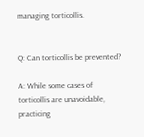managing torticollis.


Q: Can torticollis be prevented?

A: While some cases of torticollis are unavoidable, practicing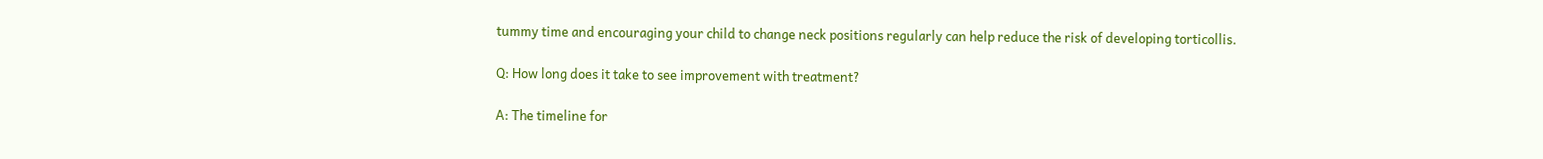tummy time and encouraging your child to change neck positions regularly can help reduce the risk of developing torticollis.

Q: How long does it take to see improvement with treatment?

A: The timeline for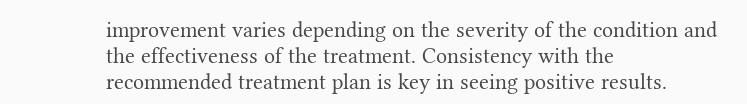improvement varies depending on the severity of the condition and the effectiveness of the treatment. Consistency with the recommended treatment plan is key in seeing positive results.